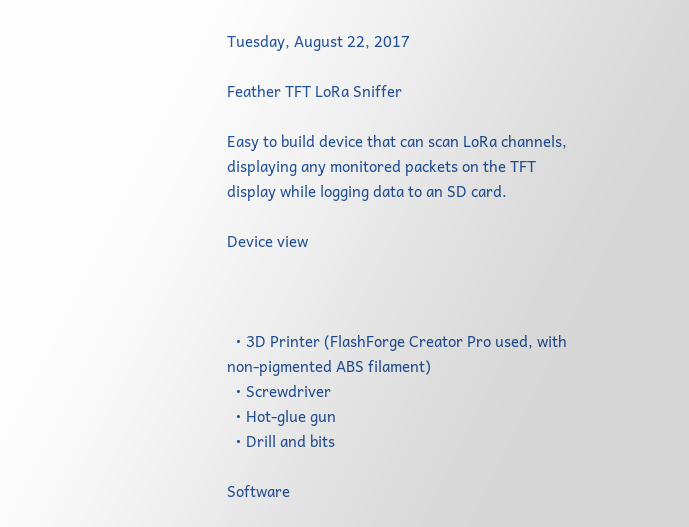Tuesday, August 22, 2017

Feather TFT LoRa Sniffer

Easy to build device that can scan LoRa channels, displaying any monitored packets on the TFT display while logging data to an SD card.

Device view



  • 3D Printer (FlashForge Creator Pro used, with non-pigmented ABS filament)
  • Screwdriver
  • Hot-glue gun
  • Drill and bits

Software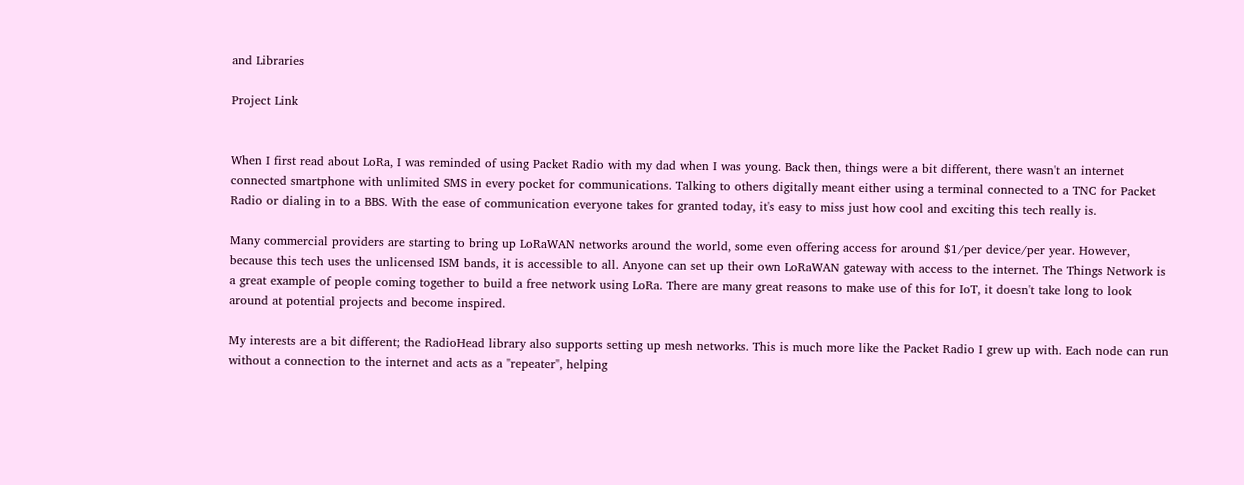and Libraries

Project Link


When I first read about LoRa, I was reminded of using Packet Radio with my dad when I was young. Back then, things were a bit different, there wasn't an internet connected smartphone with unlimited SMS in every pocket for communications. Talking to others digitally meant either using a terminal connected to a TNC for Packet Radio or dialing in to a BBS. With the ease of communication everyone takes for granted today, it's easy to miss just how cool and exciting this tech really is.

Many commercial providers are starting to bring up LoRaWAN networks around the world, some even offering access for around $1/per device/per year. However, because this tech uses the unlicensed ISM bands, it is accessible to all. Anyone can set up their own LoRaWAN gateway with access to the internet. The Things Network is a great example of people coming together to build a free network using LoRa. There are many great reasons to make use of this for IoT, it doesn't take long to look around at potential projects and become inspired.

My interests are a bit different; the RadioHead library also supports setting up mesh networks. This is much more like the Packet Radio I grew up with. Each node can run without a connection to the internet and acts as a "repeater", helping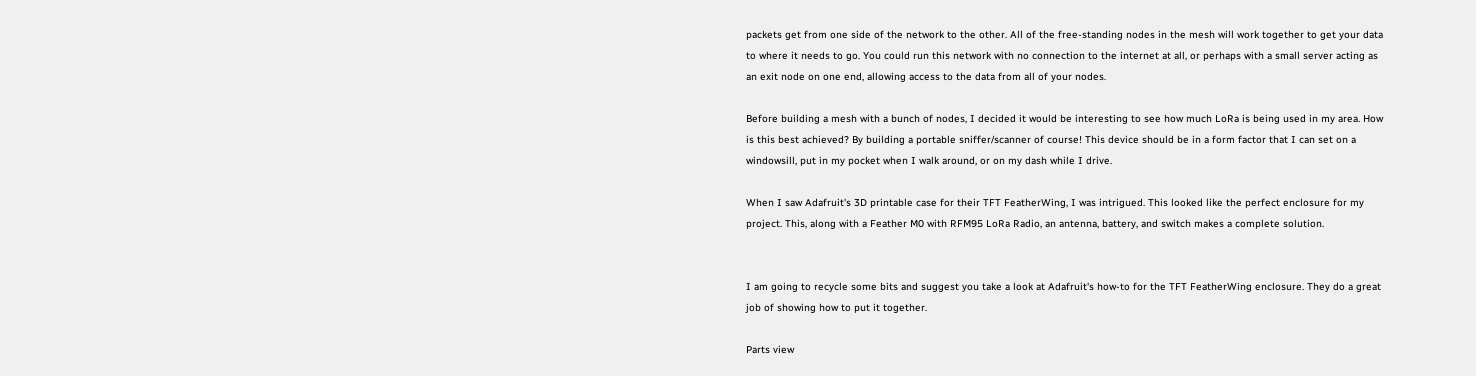packets get from one side of the network to the other. All of the free-standing nodes in the mesh will work together to get your data to where it needs to go. You could run this network with no connection to the internet at all, or perhaps with a small server acting as an exit node on one end, allowing access to the data from all of your nodes.

Before building a mesh with a bunch of nodes, I decided it would be interesting to see how much LoRa is being used in my area. How is this best achieved? By building a portable sniffer/scanner of course! This device should be in a form factor that I can set on a windowsill, put in my pocket when I walk around, or on my dash while I drive.

When I saw Adafruit's 3D printable case for their TFT FeatherWing, I was intrigued. This looked like the perfect enclosure for my project. This, along with a Feather M0 with RFM95 LoRa Radio, an antenna, battery, and switch makes a complete solution.


I am going to recycle some bits and suggest you take a look at Adafruit's how-to for the TFT FeatherWing enclosure. They do a great job of showing how to put it together.

Parts view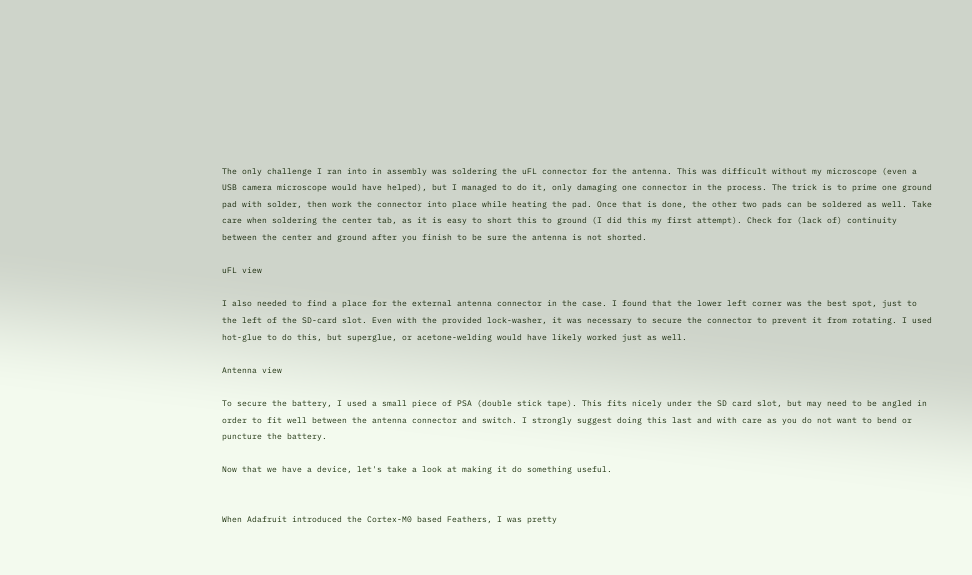The only challenge I ran into in assembly was soldering the uFL connector for the antenna. This was difficult without my microscope (even a USB camera microscope would have helped), but I managed to do it, only damaging one connector in the process. The trick is to prime one ground pad with solder, then work the connector into place while heating the pad. Once that is done, the other two pads can be soldered as well. Take care when soldering the center tab, as it is easy to short this to ground (I did this my first attempt). Check for (lack of) continuity between the center and ground after you finish to be sure the antenna is not shorted.

uFL view

I also needed to find a place for the external antenna connector in the case. I found that the lower left corner was the best spot, just to the left of the SD-card slot. Even with the provided lock-washer, it was necessary to secure the connector to prevent it from rotating. I used hot-glue to do this, but superglue, or acetone-welding would have likely worked just as well.

Antenna view

To secure the battery, I used a small piece of PSA (double stick tape). This fits nicely under the SD card slot, but may need to be angled in order to fit well between the antenna connector and switch. I strongly suggest doing this last and with care as you do not want to bend or puncture the battery.

Now that we have a device, let's take a look at making it do something useful.


When Adafruit introduced the Cortex-M0 based Feathers, I was pretty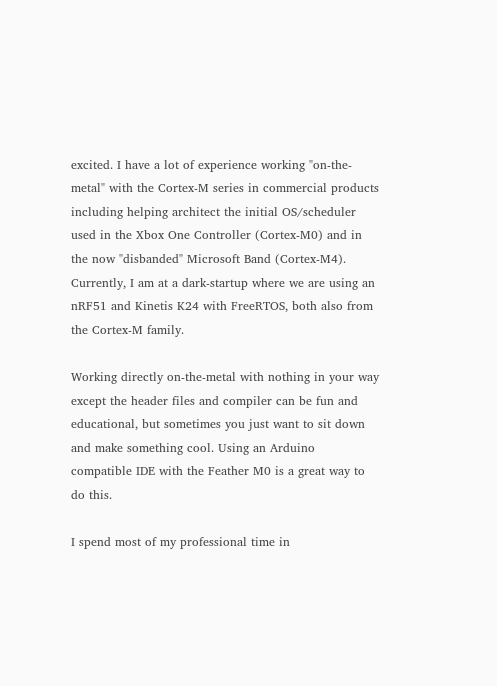excited. I have a lot of experience working "on-the-metal" with the Cortex-M series in commercial products including helping architect the initial OS/scheduler used in the Xbox One Controller (Cortex-M0) and in the now "disbanded" Microsoft Band (Cortex-M4). Currently, I am at a dark-startup where we are using an nRF51 and Kinetis K24 with FreeRTOS, both also from the Cortex-M family.

Working directly on-the-metal with nothing in your way except the header files and compiler can be fun and educational, but sometimes you just want to sit down and make something cool. Using an Arduino compatible IDE with the Feather M0 is a great way to do this.

I spend most of my professional time in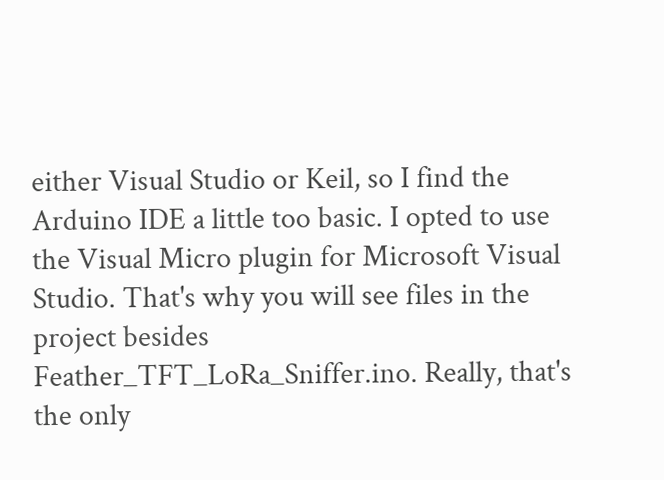either Visual Studio or Keil, so I find the Arduino IDE a little too basic. I opted to use the Visual Micro plugin for Microsoft Visual Studio. That's why you will see files in the project besides Feather_TFT_LoRa_Sniffer.ino. Really, that's the only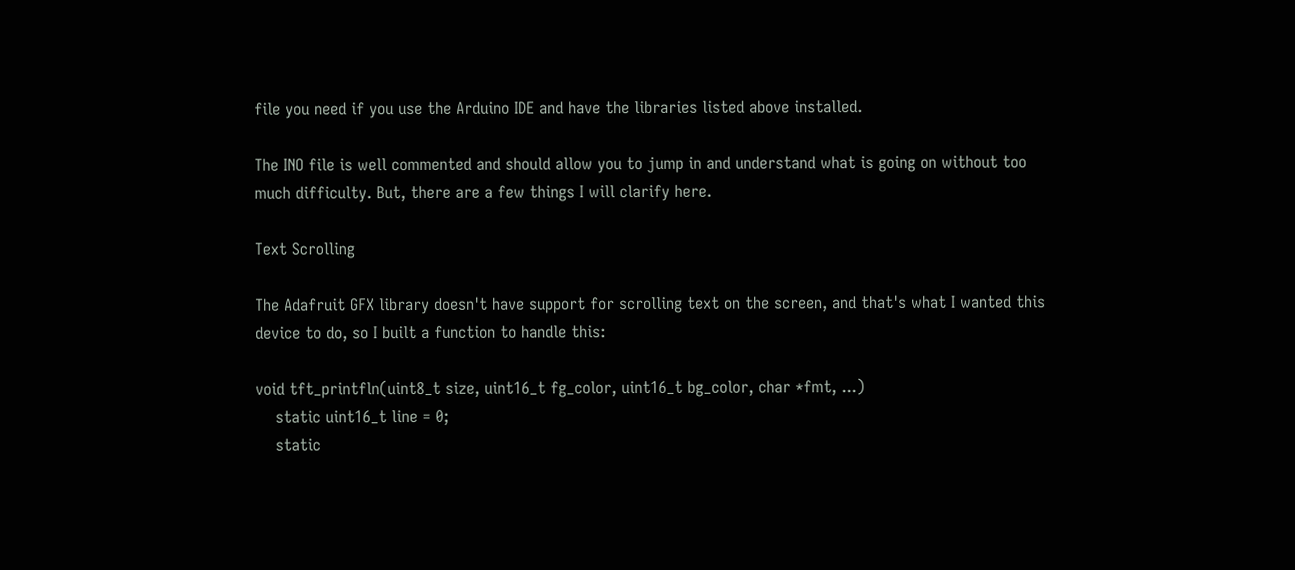file you need if you use the Arduino IDE and have the libraries listed above installed.

The INO file is well commented and should allow you to jump in and understand what is going on without too much difficulty. But, there are a few things I will clarify here.

Text Scrolling

The Adafruit GFX library doesn't have support for scrolling text on the screen, and that's what I wanted this device to do, so I built a function to handle this:

void tft_printfln(uint8_t size, uint16_t fg_color, uint16_t bg_color, char *fmt, ...)
    static uint16_t line = 0;
    static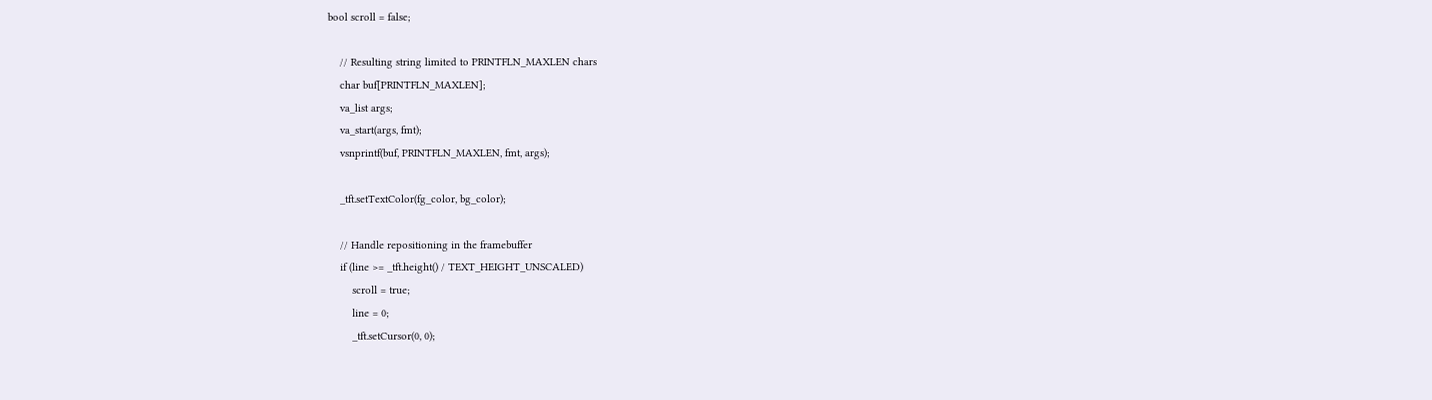bool scroll = false;

    // Resulting string limited to PRINTFLN_MAXLEN chars
    char buf[PRINTFLN_MAXLEN];
    va_list args;
    va_start(args, fmt);
    vsnprintf(buf, PRINTFLN_MAXLEN, fmt, args);

    _tft.setTextColor(fg_color, bg_color);

    // Handle repositioning in the framebuffer
    if (line >= _tft.height() / TEXT_HEIGHT_UNSCALED)
        scroll = true;
        line = 0;
        _tft.setCursor(0, 0);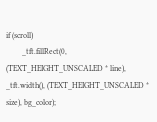if (scroll)
        _tft.fillRect(0, (TEXT_HEIGHT_UNSCALED * line), _tft.width(), (TEXT_HEIGHT_UNSCALED * size), bg_color);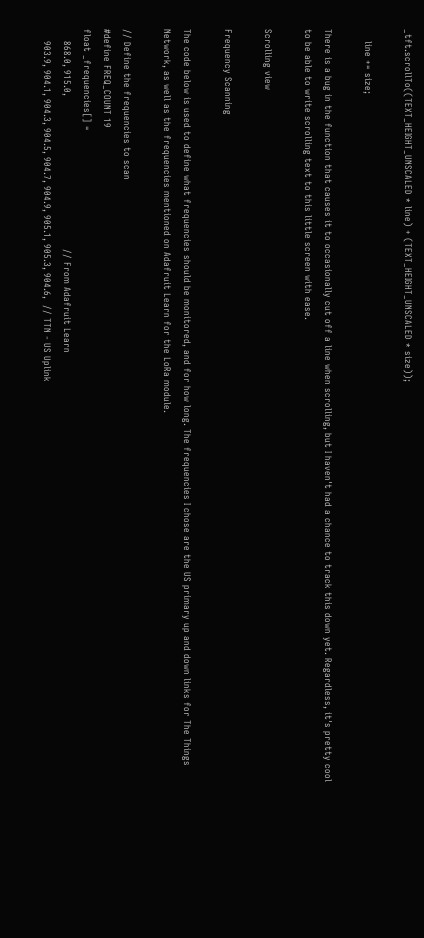_tft.scrollTo((TEXT_HEIGHT_UNSCALED * line) + (TEXT_HEIGHT_UNSCALED * size));

    line += size;

There is a bug in the function that causes it to occasionally cut off a line when scrolling, but I haven't had a chance to track this down yet. Regardless, it's pretty cool to be able to write scrolling text to this little screen with ease.

Scrolling view

Frequency Scanning

The code below is used to define what frequencies should be monitored, and for how long. The frequencies I chose are the US primary up and down links for The Things Network, as well as the frequencies mentioned on Adafruit Learn for the LoRa module.

// Define the frequencies to scan
#define FREQ_COUNT 19
float _frequencies[] =
    868.0, 915.0,                                                   // From Adafruit Learn
    903.9, 904.1, 904.3, 904.5, 904.7, 904.9, 905.1, 905.3, 904.6,  // TTN - US Uplink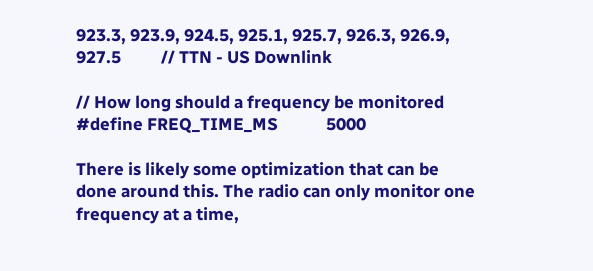923.3, 923.9, 924.5, 925.1, 925.7, 926.3, 926.9, 927.5          // TTN - US Downlink

// How long should a frequency be monitored
#define FREQ_TIME_MS            5000

There is likely some optimization that can be done around this. The radio can only monitor one frequency at a time,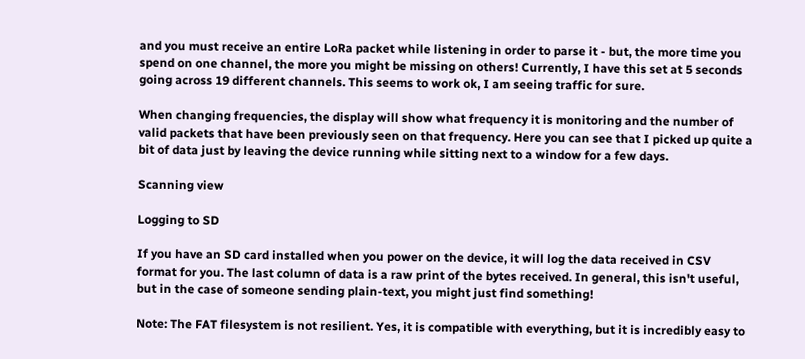and you must receive an entire LoRa packet while listening in order to parse it - but, the more time you spend on one channel, the more you might be missing on others! Currently, I have this set at 5 seconds going across 19 different channels. This seems to work ok, I am seeing traffic for sure.

When changing frequencies, the display will show what frequency it is monitoring and the number of valid packets that have been previously seen on that frequency. Here you can see that I picked up quite a bit of data just by leaving the device running while sitting next to a window for a few days.

Scanning view

Logging to SD

If you have an SD card installed when you power on the device, it will log the data received in CSV format for you. The last column of data is a raw print of the bytes received. In general, this isn't useful, but in the case of someone sending plain-text, you might just find something!

Note: The FAT filesystem is not resilient. Yes, it is compatible with everything, but it is incredibly easy to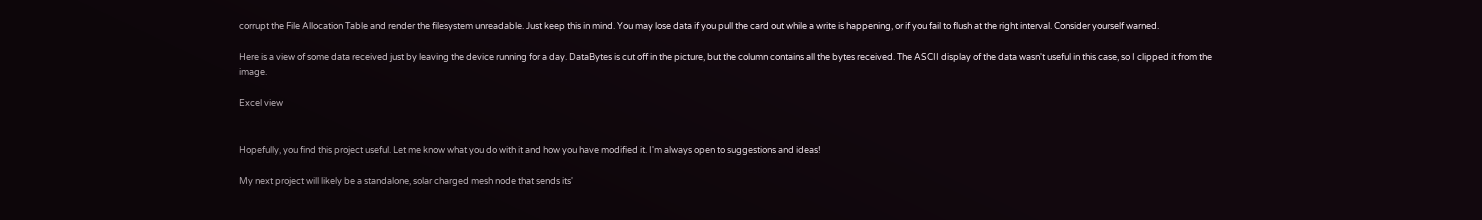corrupt the File Allocation Table and render the filesystem unreadable. Just keep this in mind. You may lose data if you pull the card out while a write is happening, or if you fail to flush at the right interval. Consider yourself warned.

Here is a view of some data received just by leaving the device running for a day. DataBytes is cut off in the picture, but the column contains all the bytes received. The ASCII display of the data wasn't useful in this case, so I clipped it from the image.

Excel view


Hopefully, you find this project useful. Let me know what you do with it and how you have modified it. I'm always open to suggestions and ideas!

My next project will likely be a standalone, solar charged mesh node that sends its'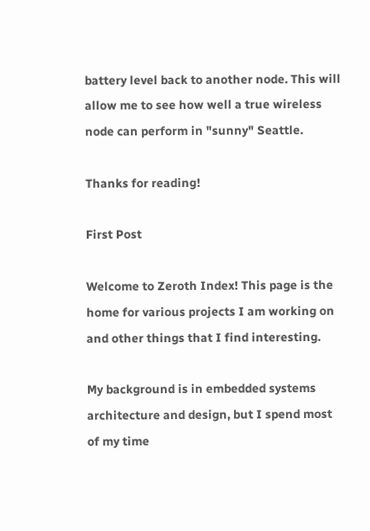battery level back to another node. This will allow me to see how well a true wireless node can perform in "sunny" Seattle.

Thanks for reading!

First Post

Welcome to Zeroth Index! This page is the home for various projects I am working on and other things that I find interesting.

My background is in embedded systems architecture and design, but I spend most of my time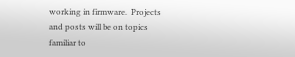working in firmware.  Projects and posts will be on topics familiar to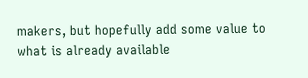makers, but hopefully add some value to what is already available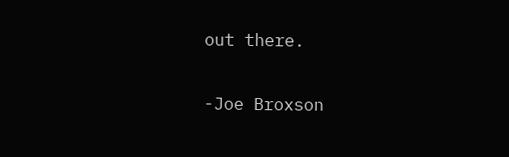out there.

-Joe Broxson